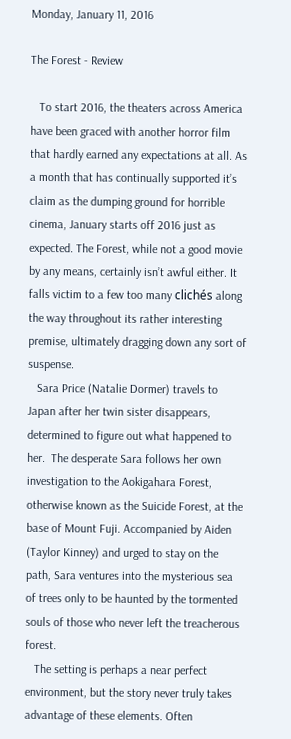Monday, January 11, 2016

The Forest - Review

   To start 2016, the theaters across America have been graced with another horror film that hardly earned any expectations at all. As a month that has continually supported it’s claim as the dumping ground for horrible cinema, January starts off 2016 just as expected. The Forest, while not a good movie by any means, certainly isn’t awful either. It falls victim to a few too many clichés along the way throughout its rather interesting premise, ultimately dragging down any sort of suspense.
   Sara Price (Natalie Dormer) travels to Japan after her twin sister disappears, determined to figure out what happened to her.  The desperate Sara follows her own investigation to the Aokigahara Forest, otherwise known as the Suicide Forest, at the base of Mount Fuji. Accompanied by Aiden (Taylor Kinney) and urged to stay on the path, Sara ventures into the mysterious sea of trees only to be haunted by the tormented souls of those who never left the treacherous forest.
   The setting is perhaps a near perfect environment, but the story never truly takes advantage of these elements. Often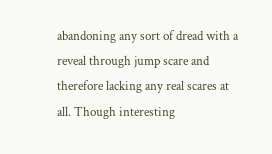abandoning any sort of dread with a reveal through jump scare and therefore lacking any real scares at all. Though interesting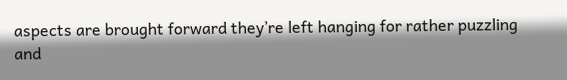aspects are brought forward they’re left hanging for rather puzzling and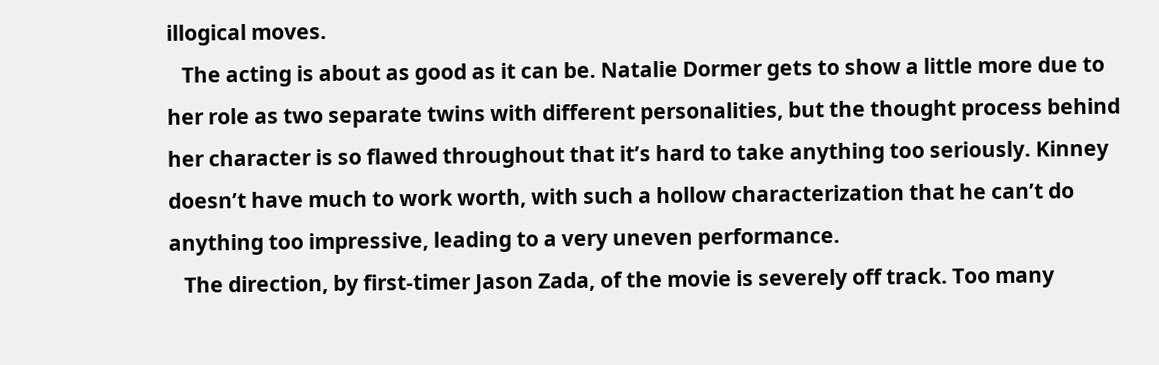illogical moves.
   The acting is about as good as it can be. Natalie Dormer gets to show a little more due to her role as two separate twins with different personalities, but the thought process behind her character is so flawed throughout that it’s hard to take anything too seriously. Kinney doesn’t have much to work worth, with such a hollow characterization that he can’t do anything too impressive, leading to a very uneven performance.
   The direction, by first-timer Jason Zada, of the movie is severely off track. Too many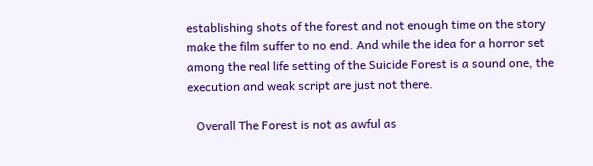establishing shots of the forest and not enough time on the story make the film suffer to no end. And while the idea for a horror set among the real life setting of the Suicide Forest is a sound one, the execution and weak script are just not there.

   Overall The Forest is not as awful as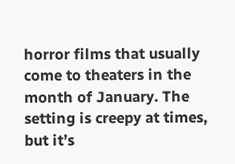horror films that usually come to theaters in the month of January. The setting is creepy at times, but it’s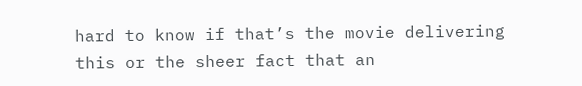hard to know if that’s the movie delivering this or the sheer fact that an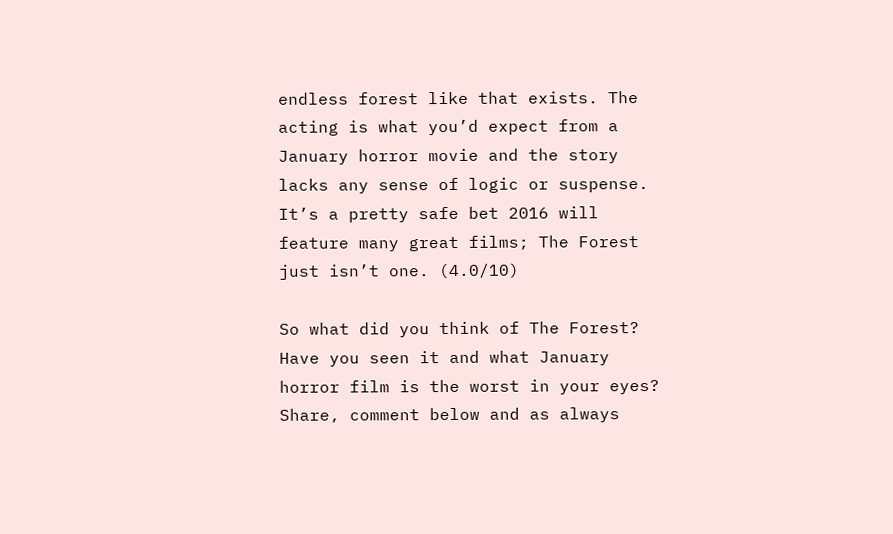endless forest like that exists. The acting is what you’d expect from a January horror movie and the story lacks any sense of logic or suspense.  It’s a pretty safe bet 2016 will feature many great films; The Forest just isn’t one. (4.0/10)

So what did you think of The Forest? Have you seen it and what January horror film is the worst in your eyes? Share, comment below and as always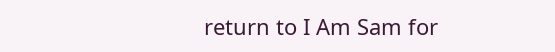return to I Am Sam for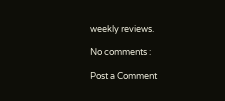weekly reviews.

No comments :

Post a Comment